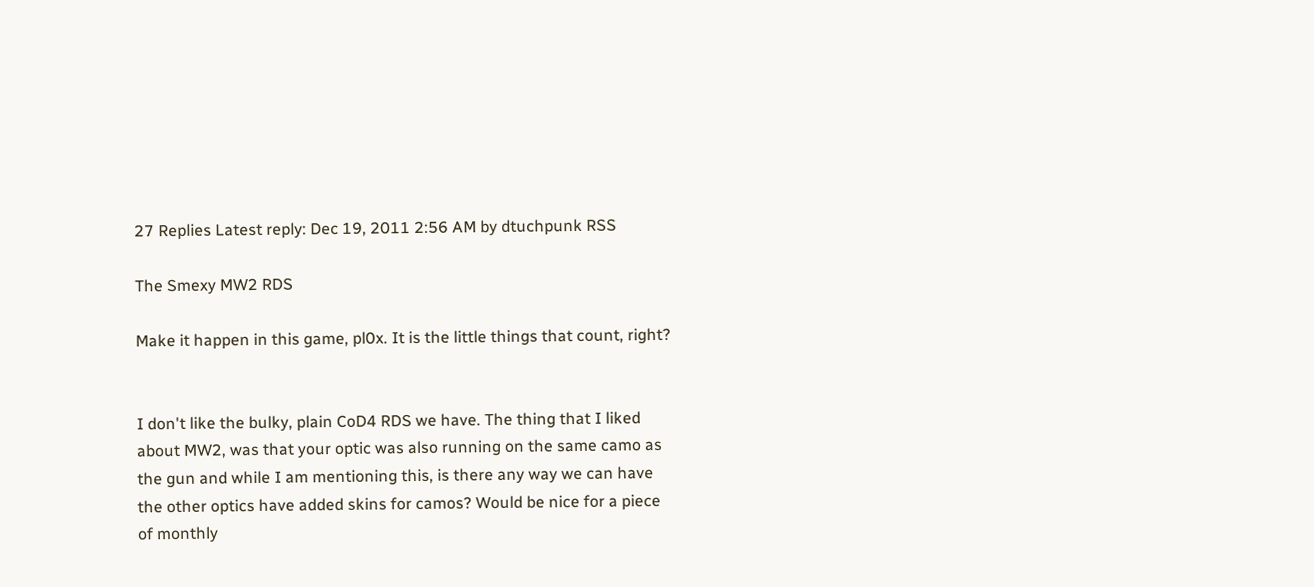27 Replies Latest reply: Dec 19, 2011 2:56 AM by dtuchpunk RSS

The Smexy MW2 RDS

Make it happen in this game, pl0x. It is the little things that count, right?


I don't like the bulky, plain CoD4 RDS we have. The thing that I liked about MW2, was that your optic was also running on the same camo as the gun and while I am mentioning this, is there any way we can have the other optics have added skins for camos? Would be nice for a piece of monthly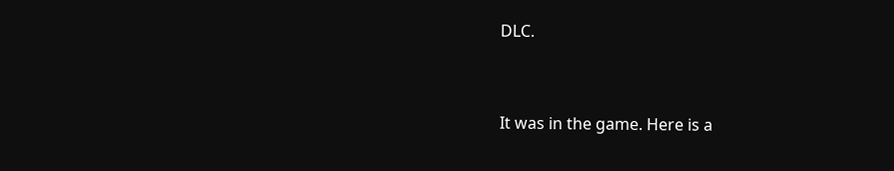DLC.


It was in the game. Here is a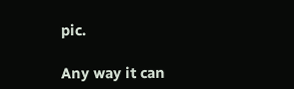pic.

Any way it can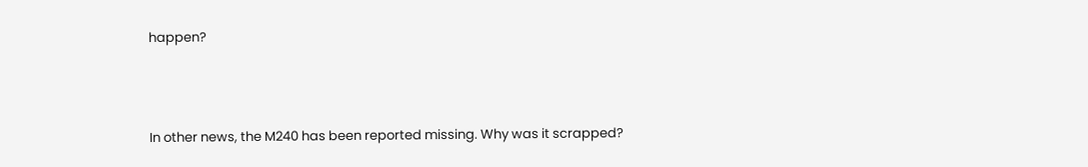happen?



In other news, the M240 has been reported missing. Why was it scrapped?